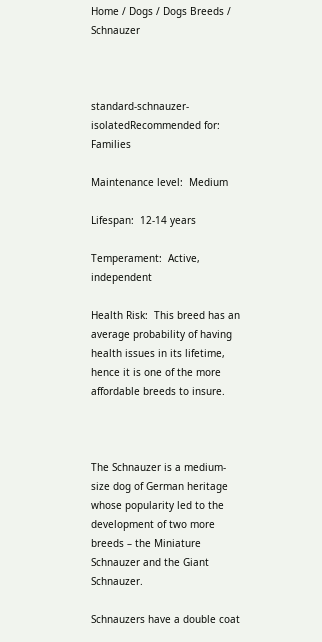Home / Dogs / Dogs Breeds / Schnauzer



standard-schnauzer-isolatedRecommended for:  Families

Maintenance level:  Medium

Lifespan:  12-14 years

Temperament:  Active, independent

Health Risk:  This breed has an average probability of having health issues in its lifetime, hence it is one of the more affordable breeds to insure.



The Schnauzer is a medium-size dog of German heritage whose popularity led to the development of two more breeds – the Miniature Schnauzer and the Giant Schnauzer.

Schnauzers have a double coat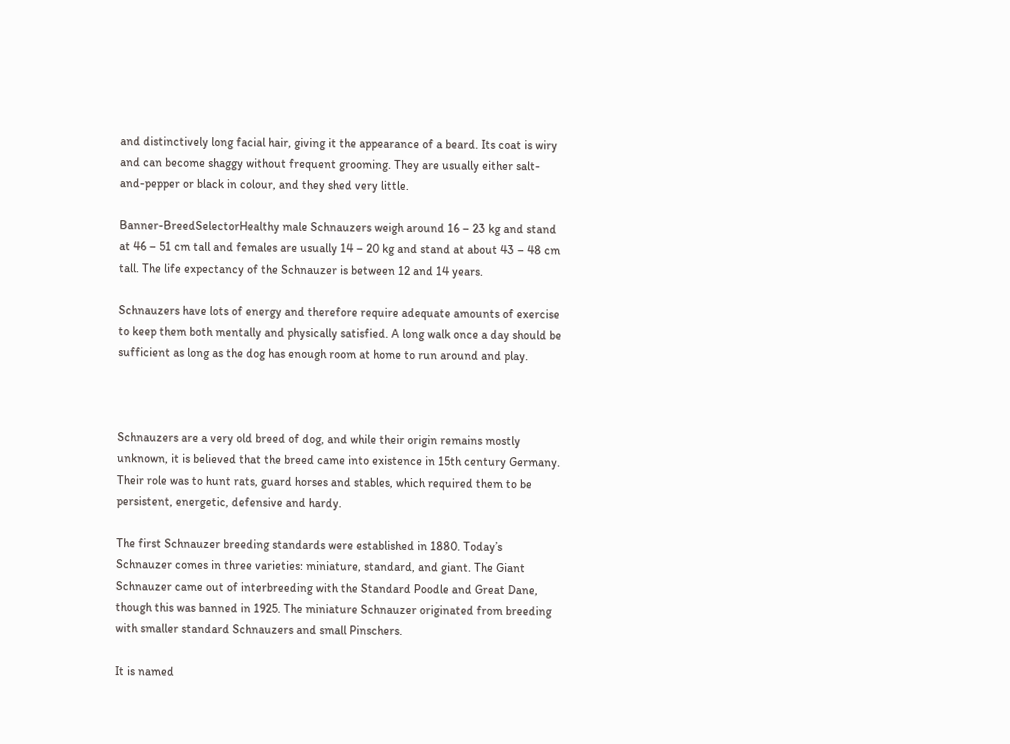and distinctively long facial hair, giving it the appearance of a beard. Its coat is wiry and can become shaggy without frequent grooming. They are usually either salt-and-pepper or black in colour, and they shed very little.

Banner-BreedSelectorHealthy male Schnauzers weigh around 16 – 23 kg and stand at 46 – 51 cm tall and females are usually 14 – 20 kg and stand at about 43 – 48 cm tall. The life expectancy of the Schnauzer is between 12 and 14 years.

Schnauzers have lots of energy and therefore require adequate amounts of exercise to keep them both mentally and physically satisfied. A long walk once a day should be sufficient as long as the dog has enough room at home to run around and play.



Schnauzers are a very old breed of dog, and while their origin remains mostly unknown, it is believed that the breed came into existence in 15th century Germany. Their role was to hunt rats, guard horses and stables, which required them to be persistent, energetic, defensive and hardy.

The first Schnauzer breeding standards were established in 1880. Today’s Schnauzer comes in three varieties: miniature, standard, and giant. The Giant Schnauzer came out of interbreeding with the Standard Poodle and Great Dane, though this was banned in 1925. The miniature Schnauzer originated from breeding with smaller standard Schnauzers and small Pinschers.

It is named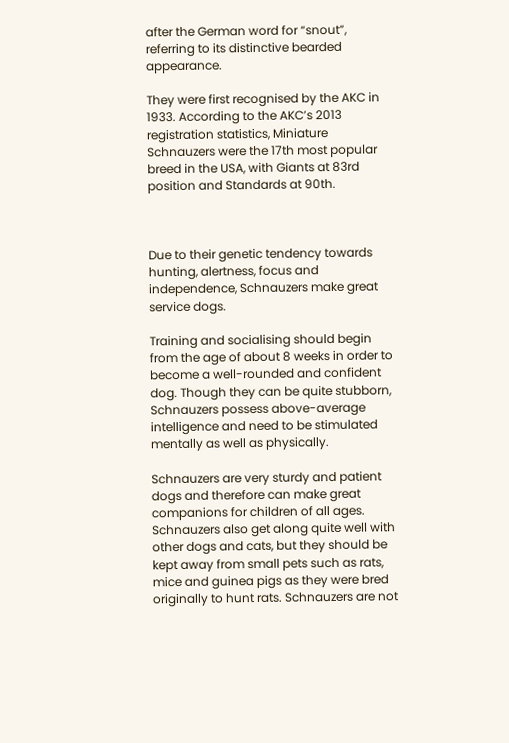after the German word for “snout”, referring to its distinctive bearded appearance.

They were first recognised by the AKC in 1933. According to the AKC’s 2013 registration statistics, Miniature Schnauzers were the 17th most popular breed in the USA, with Giants at 83rd position and Standards at 90th.



Due to their genetic tendency towards hunting, alertness, focus and independence, Schnauzers make great service dogs.

Training and socialising should begin from the age of about 8 weeks in order to become a well-rounded and confident dog. Though they can be quite stubborn, Schnauzers possess above-average intelligence and need to be stimulated mentally as well as physically.

Schnauzers are very sturdy and patient dogs and therefore can make great companions for children of all ages. Schnauzers also get along quite well with other dogs and cats, but they should be kept away from small pets such as rats, mice and guinea pigs as they were bred originally to hunt rats. Schnauzers are not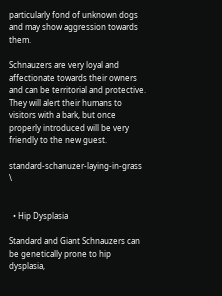particularly fond of unknown dogs and may show aggression towards them.

Schnauzers are very loyal and affectionate towards their owners and can be territorial and protective. They will alert their humans to visitors with a bark, but once properly introduced will be very friendly to the new guest.

standard-schanuzer-laying-in-grass \


  • Hip Dysplasia

Standard and Giant Schnauzers can be genetically prone to hip dysplasia,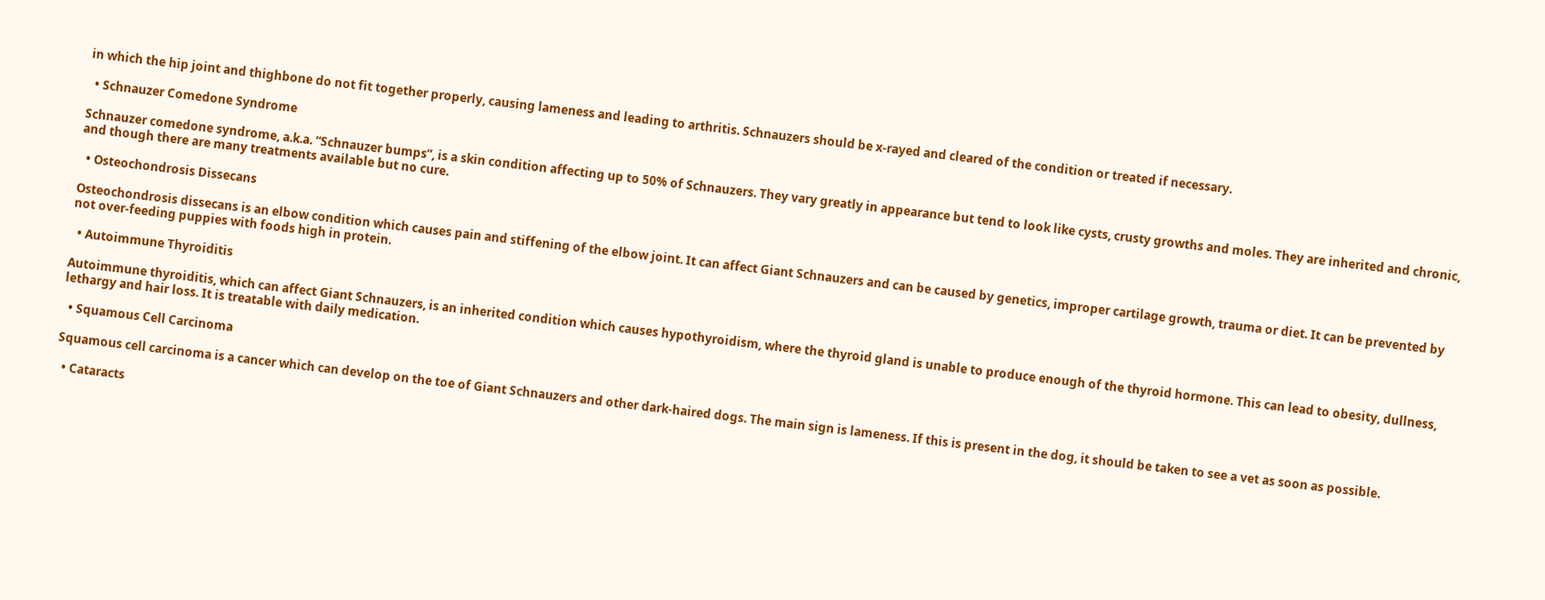in which the hip joint and thighbone do not fit together properly, causing lameness and leading to arthritis. Schnauzers should be x-rayed and cleared of the condition or treated if necessary.

  • Schnauzer Comedone Syndrome

Schnauzer comedone syndrome, a.k.a. “Schnauzer bumps”, is a skin condition affecting up to 50% of Schnauzers. They vary greatly in appearance but tend to look like cysts, crusty growths and moles. They are inherited and chronic, and though there are many treatments available but no cure.

  • Osteochondrosis Dissecans

Osteochondrosis dissecans is an elbow condition which causes pain and stiffening of the elbow joint. It can affect Giant Schnauzers and can be caused by genetics, improper cartilage growth, trauma or diet. It can be prevented by not over-feeding puppies with foods high in protein.

  • Autoimmune Thyroiditis

Autoimmune thyroiditis, which can affect Giant Schnauzers, is an inherited condition which causes hypothyroidism, where the thyroid gland is unable to produce enough of the thyroid hormone. This can lead to obesity, dullness, lethargy and hair loss. It is treatable with daily medication.

  • Squamous Cell Carcinoma

Squamous cell carcinoma is a cancer which can develop on the toe of Giant Schnauzers and other dark-haired dogs. The main sign is lameness. If this is present in the dog, it should be taken to see a vet as soon as possible.

  • Cataracts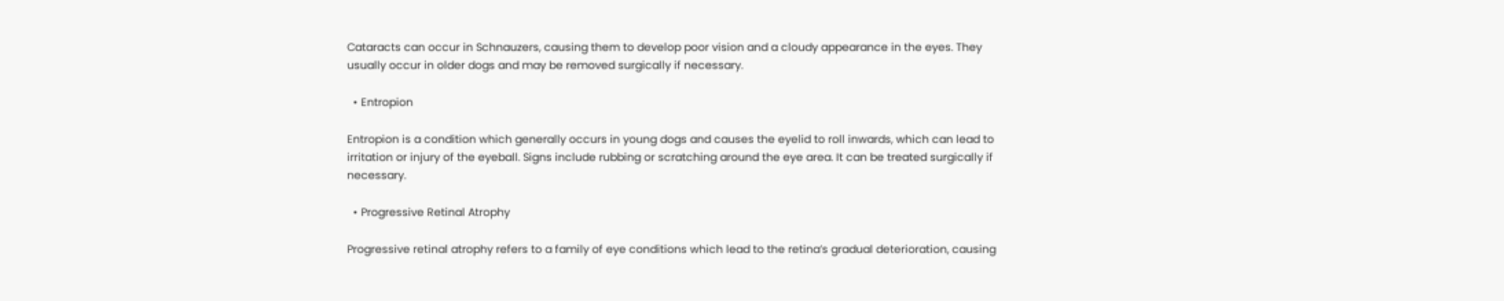Cataracts can occur in Schnauzers, causing them to develop poor vision and a cloudy appearance in the eyes. They usually occur in older dogs and may be removed surgically if necessary.

  • Entropion

Entropion is a condition which generally occurs in young dogs and causes the eyelid to roll inwards, which can lead to irritation or injury of the eyeball. Signs include rubbing or scratching around the eye area. It can be treated surgically if necessary.

  • Progressive Retinal Atrophy

Progressive retinal atrophy refers to a family of eye conditions which lead to the retina’s gradual deterioration, causing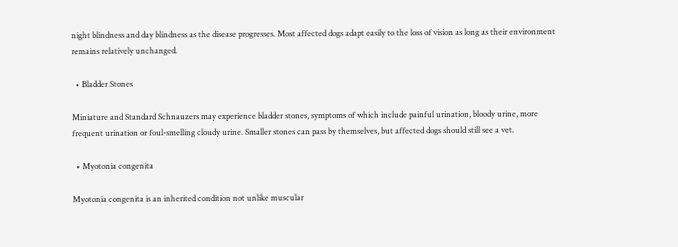night blindness and day blindness as the disease progresses. Most affected dogs adapt easily to the loss of vision as long as their environment remains relatively unchanged.

  • Bladder Stones

Miniature and Standard Schnauzers may experience bladder stones, symptoms of which include painful urination, bloody urine, more frequent urination or foul-smelling cloudy urine. Smaller stones can pass by themselves, but affected dogs should still see a vet.

  • Myotonia congenita

Myotonia congenita is an inherited condition not unlike muscular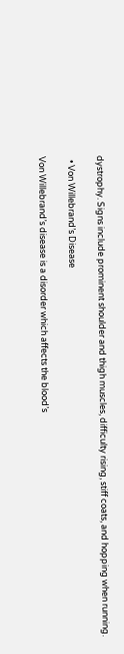dystrophy. Signs include prominent shoulder and thigh muscles, difficulty rising, stiff coats, and hopping when running.

  • Von Willebrand’s Disease

Von Willebrand’s disease is a disorder which affects the blood’s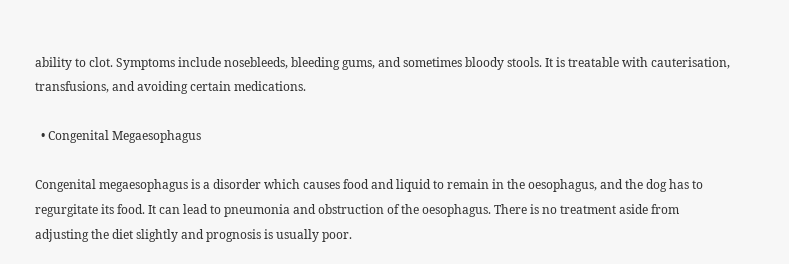ability to clot. Symptoms include nosebleeds, bleeding gums, and sometimes bloody stools. It is treatable with cauterisation, transfusions, and avoiding certain medications.

  • Congenital Megaesophagus

Congenital megaesophagus is a disorder which causes food and liquid to remain in the oesophagus, and the dog has to regurgitate its food. It can lead to pneumonia and obstruction of the oesophagus. There is no treatment aside from adjusting the diet slightly and prognosis is usually poor.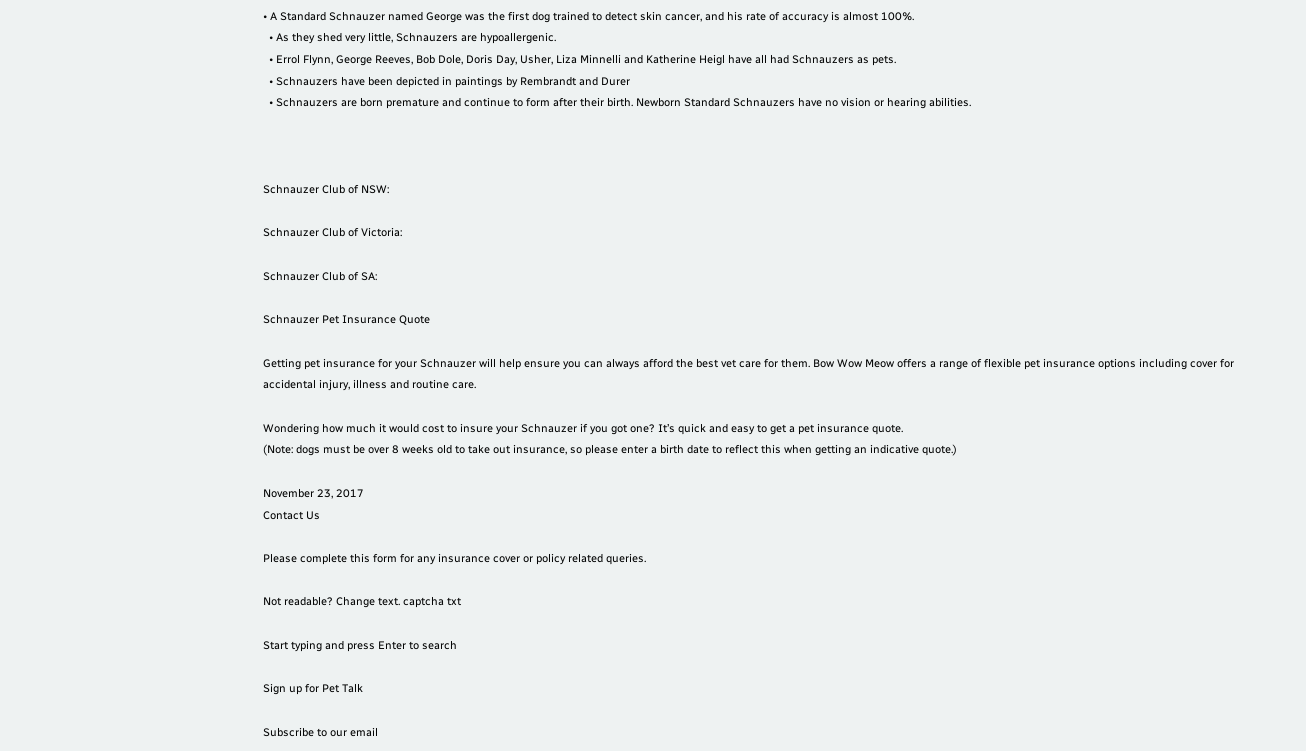• A Standard Schnauzer named George was the first dog trained to detect skin cancer, and his rate of accuracy is almost 100%.
  • As they shed very little, Schnauzers are hypoallergenic.
  • Errol Flynn, George Reeves, Bob Dole, Doris Day, Usher, Liza Minnelli and Katherine Heigl have all had Schnauzers as pets.
  • Schnauzers have been depicted in paintings by Rembrandt and Durer
  • Schnauzers are born premature and continue to form after their birth. Newborn Standard Schnauzers have no vision or hearing abilities.



Schnauzer Club of NSW:

Schnauzer Club of Victoria:

Schnauzer Club of SA:

Schnauzer Pet Insurance Quote

Getting pet insurance for your Schnauzer will help ensure you can always afford the best vet care for them. Bow Wow Meow offers a range of flexible pet insurance options including cover for accidental injury, illness and routine care.

Wondering how much it would cost to insure your Schnauzer if you got one? It’s quick and easy to get a pet insurance quote.
(Note: dogs must be over 8 weeks old to take out insurance, so please enter a birth date to reflect this when getting an indicative quote.)

November 23, 2017
Contact Us

Please complete this form for any insurance cover or policy related queries.

Not readable? Change text. captcha txt

Start typing and press Enter to search

Sign up for Pet Talk

Subscribe to our email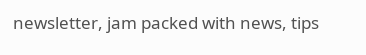newsletter, jam packed with news, tips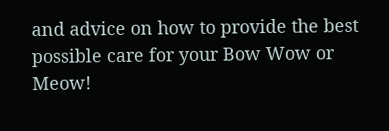and advice on how to provide the best possible care for your Bow Wow or Meow!